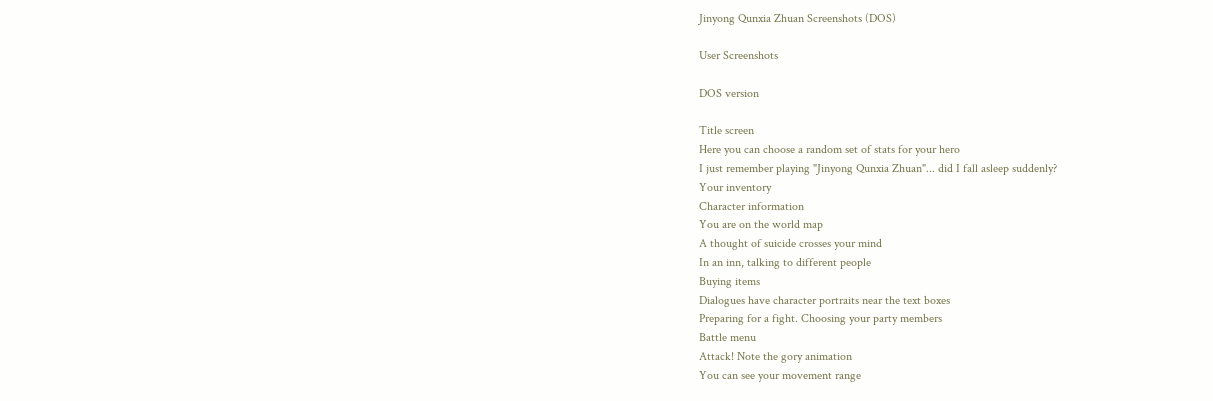Jinyong Qunxia Zhuan Screenshots (DOS)

User Screenshots

DOS version

Title screen
Here you can choose a random set of stats for your hero
I just remember playing "Jinyong Qunxia Zhuan"... did I fall asleep suddenly?
Your inventory
Character information
You are on the world map
A thought of suicide crosses your mind
In an inn, talking to different people
Buying items
Dialogues have character portraits near the text boxes
Preparing for a fight. Choosing your party members
Battle menu
Attack! Note the gory animation
You can see your movement range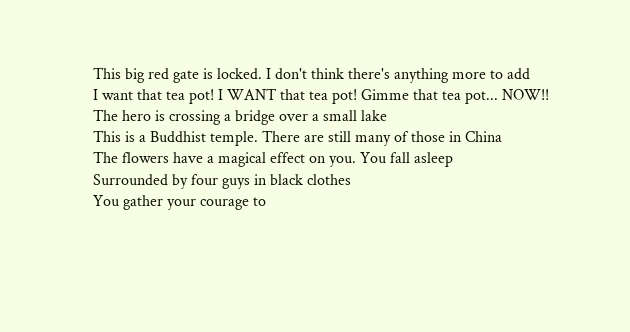This big red gate is locked. I don't think there's anything more to add
I want that tea pot! I WANT that tea pot! Gimme that tea pot... NOW!!
The hero is crossing a bridge over a small lake
This is a Buddhist temple. There are still many of those in China
The flowers have a magical effect on you. You fall asleep
Surrounded by four guys in black clothes
You gather your courage to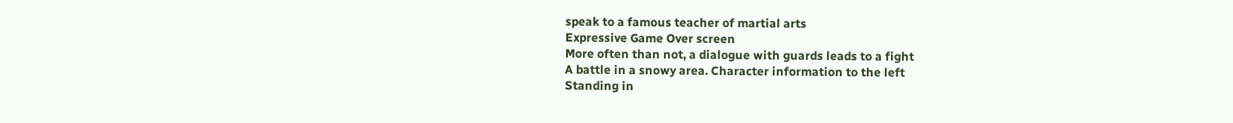speak to a famous teacher of martial arts
Expressive Game Over screen
More often than not, a dialogue with guards leads to a fight
A battle in a snowy area. Character information to the left
Standing in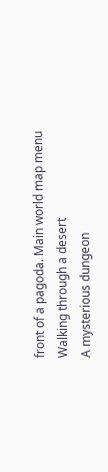front of a pagoda. Main world map menu
Walking through a desert
A mysterious dungeon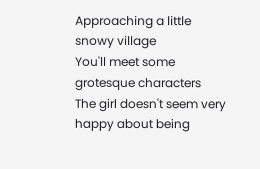Approaching a little snowy village
You'll meet some grotesque characters
The girl doesn't seem very happy about being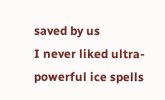saved by us
I never liked ultra-powerful ice spells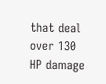that deal over 130 HP damage